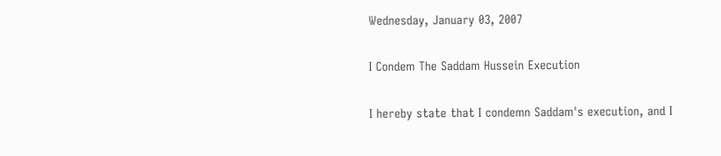Wednesday, January 03, 2007

I Condem The Saddam Hussein Execution

I hereby state that I condemn Saddam's execution, and I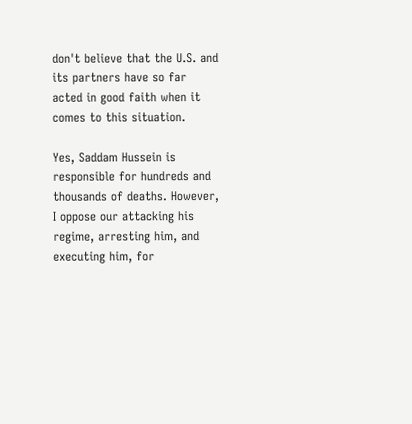don't believe that the U.S. and its partners have so far acted in good faith when it comes to this situation.

Yes, Saddam Hussein is responsible for hundreds and thousands of deaths. However, I oppose our attacking his regime, arresting him, and executing him, for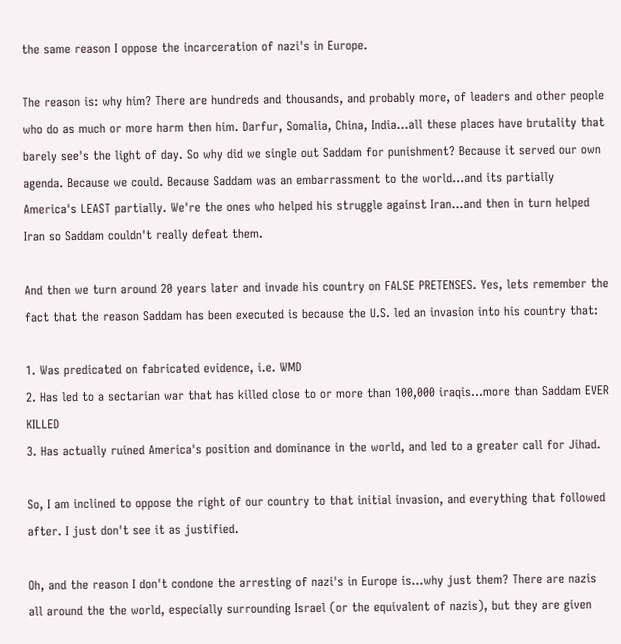the same reason I oppose the incarceration of nazi's in Europe.

The reason is: why him? There are hundreds and thousands, and probably more, of leaders and other people who do as much or more harm then him. Darfur, Somalia, China, India...all these places have brutality that barely see's the light of day. So why did we single out Saddam for punishment? Because it served our own agenda. Because we could. Because Saddam was an embarrassment to the world...and its partially America's LEAST partially. We're the ones who helped his struggle against Iran...and then in turn helped Iran so Saddam couldn't really defeat them.

And then we turn around 20 years later and invade his country on FALSE PRETENSES. Yes, lets remember the fact that the reason Saddam has been executed is because the U.S. led an invasion into his country that:

1. Was predicated on fabricated evidence, i.e. WMD
2. Has led to a sectarian war that has killed close to or more than 100,000 iraqis...more than Saddam EVER KILLED
3. Has actually ruined America's position and dominance in the world, and led to a greater call for Jihad.

So, I am inclined to oppose the right of our country to that initial invasion, and everything that followed after. I just don't see it as justified.

Oh, and the reason I don't condone the arresting of nazi's in Europe is...why just them? There are nazis all around the the world, especially surrounding Israel (or the equivalent of nazis), but they are given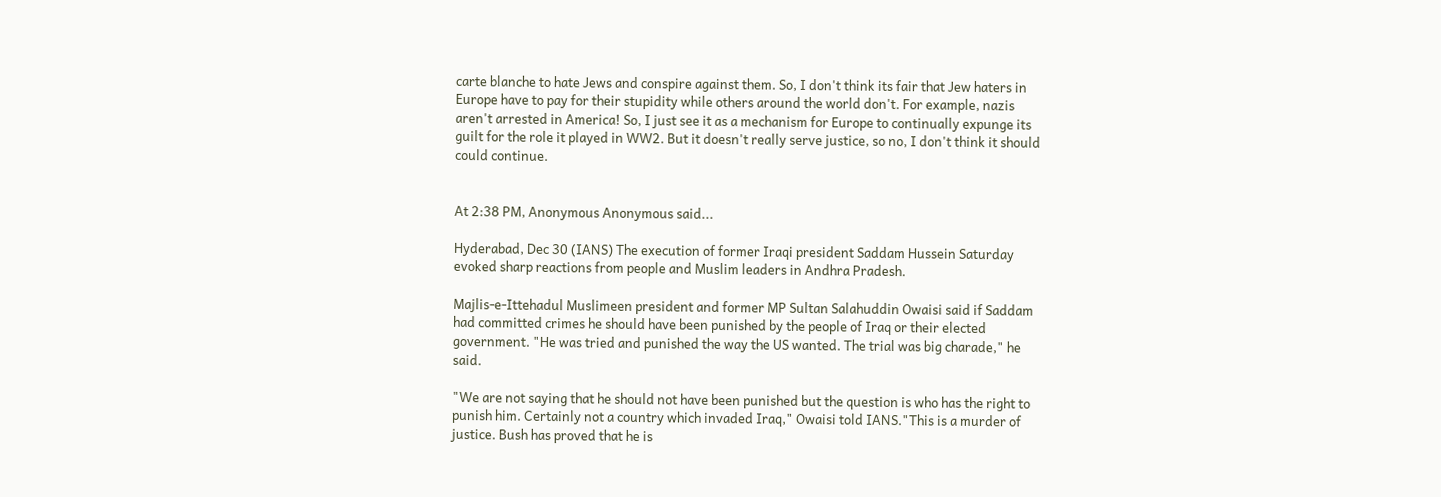carte blanche to hate Jews and conspire against them. So, I don't think its fair that Jew haters in Europe have to pay for their stupidity while others around the world don't. For example, nazis aren't arrested in America! So, I just see it as a mechanism for Europe to continually expunge its guilt for the role it played in WW2. But it doesn't really serve justice, so no, I don't think it should could continue.


At 2:38 PM, Anonymous Anonymous said...

Hyderabad, Dec 30 (IANS) The execution of former Iraqi president Saddam Hussein Saturday evoked sharp reactions from people and Muslim leaders in Andhra Pradesh.

Majlis-e-Ittehadul Muslimeen president and former MP Sultan Salahuddin Owaisi said if Saddam had committed crimes he should have been punished by the people of Iraq or their elected government. "He was tried and punished the way the US wanted. The trial was big charade," he said.

"We are not saying that he should not have been punished but the question is who has the right to punish him. Certainly not a country which invaded Iraq," Owaisi told IANS."This is a murder of justice. Bush has proved that he is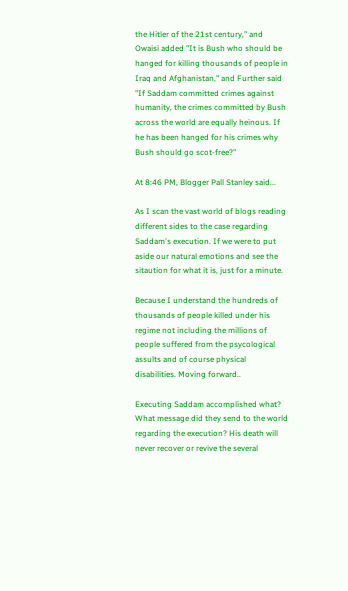the Hitler of the 21st century," and Owaisi added "It is Bush who should be hanged for killing thousands of people in Iraq and Afghanistan," and Further said "If Saddam committed crimes against humanity, the crimes committed by Bush across the world are equally heinous. If he has been hanged for his crimes why Bush should go scot-free?"

At 8:46 PM, Blogger Pall Stanley said...

As I scan the vast world of blogs reading different sides to the case regarding Saddam's execution. If we were to put aside our natural emotions and see the sitaution for what it is, just for a minute.

Because I understand the hundreds of thousands of people killed under his regime not including the millions of people suffered from the psycological assults and of course physical disabilities. Moving forward..

Executing Saddam accomplished what? What message did they send to the world regarding the execution? His death will never recover or revive the several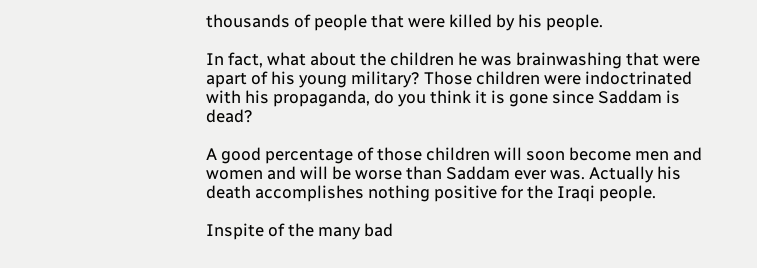thousands of people that were killed by his people.

In fact, what about the children he was brainwashing that were apart of his young military? Those children were indoctrinated with his propaganda, do you think it is gone since Saddam is dead?

A good percentage of those children will soon become men and women and will be worse than Saddam ever was. Actually his death accomplishes nothing positive for the Iraqi people.

Inspite of the many bad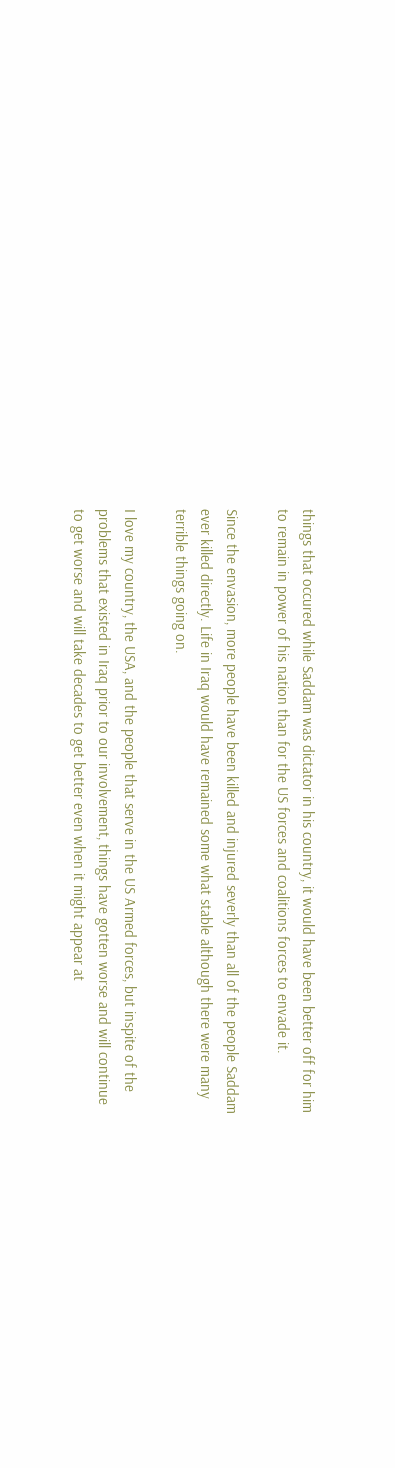things that occured while Saddam was dictator in his country, it would have been better off for him to remain in power of his nation than for the US forces and coalitions forces to envade it.

Since the envasion, more people have been killed and injured severly than all of the people Saddam ever killed directly. Life in Iraq would have remained some what stable although there were many terrible things going on.

I love my country, the USA, and the people that serve in the US Armed forces, but inspite of the problems that existed in Iraq prior to our involvement, things have gotten worse and will continue to get worse and will take decades to get better even when it might appear at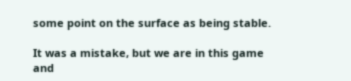some point on the surface as being stable.

It was a mistake, but we are in this game and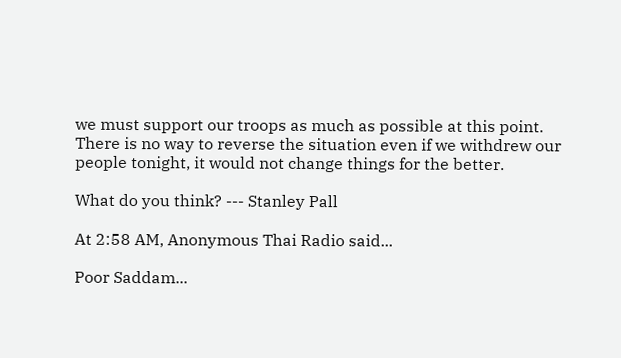we must support our troops as much as possible at this point. There is no way to reverse the situation even if we withdrew our people tonight, it would not change things for the better.

What do you think? --- Stanley Pall

At 2:58 AM, Anonymous Thai Radio said...

Poor Saddam...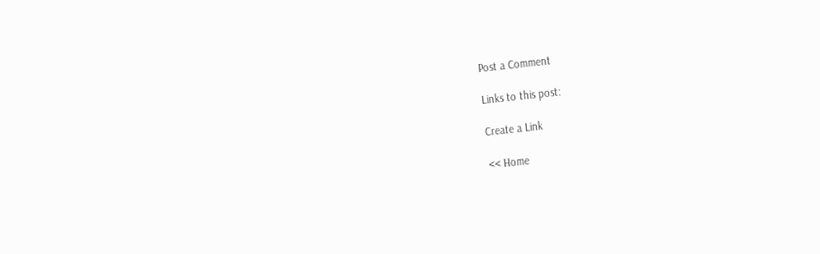Post a Comment

Links to this post:

Create a Link

<< Home